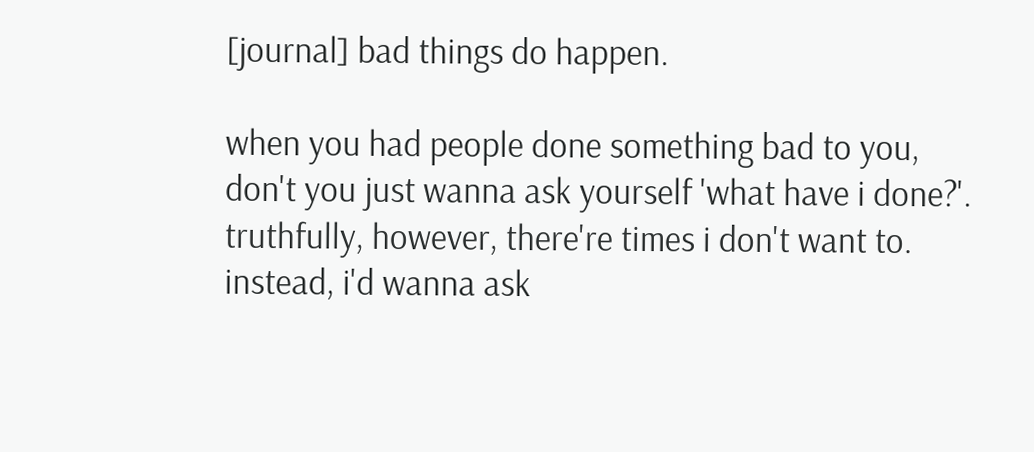[journal] bad things do happen.

when you had people done something bad to you, don't you just wanna ask yourself 'what have i done?'. truthfully, however, there're times i don't want to. instead, i'd wanna ask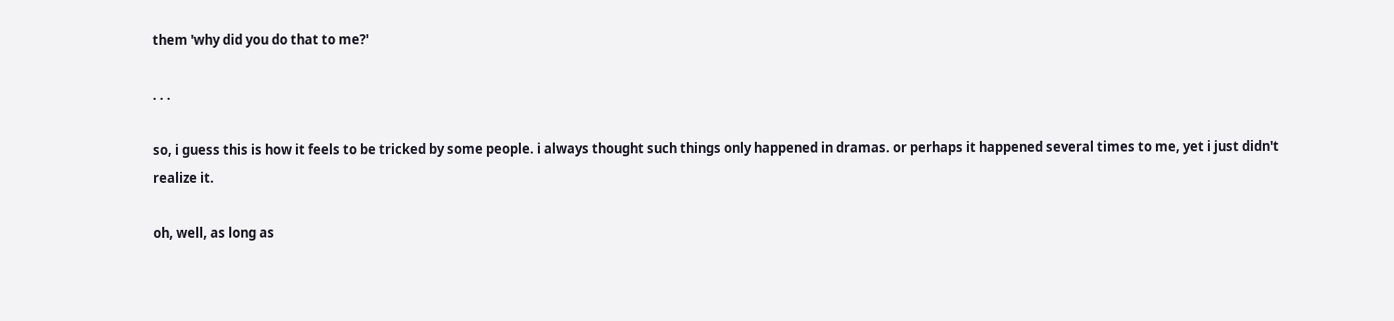them 'why did you do that to me?'

. . .

so, i guess this is how it feels to be tricked by some people. i always thought such things only happened in dramas. or perhaps it happened several times to me, yet i just didn't realize it.

oh, well, as long as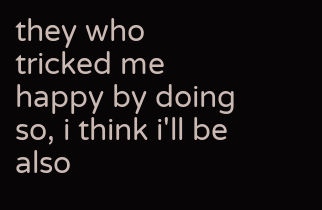they who tricked me happy by doing so, i think i'll be also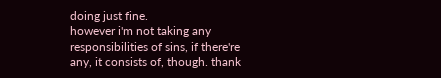doing just fine.
however i'm not taking any responsibilities of sins, if there're any, it consists of, though. thank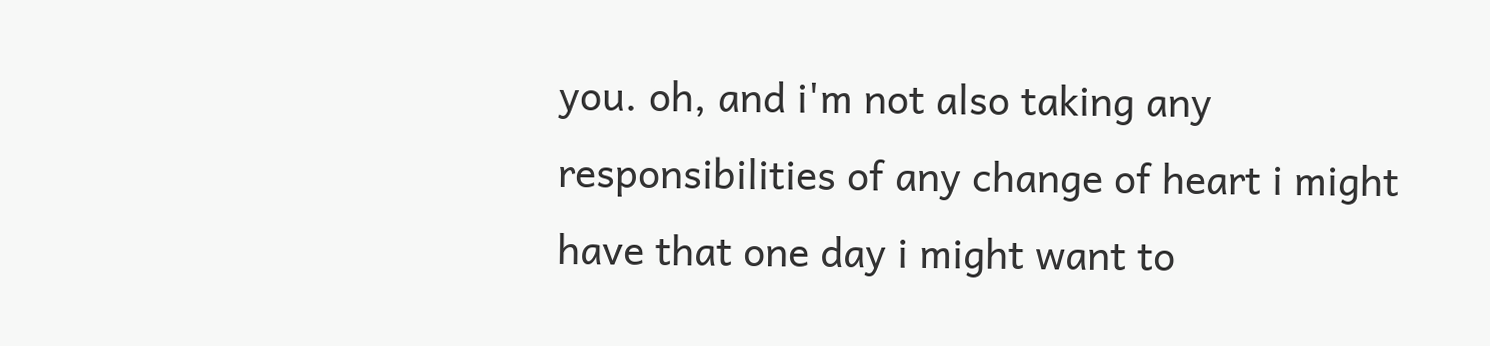you. oh, and i'm not also taking any responsibilities of any change of heart i might have that one day i might want to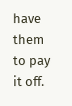have them to pay it off.